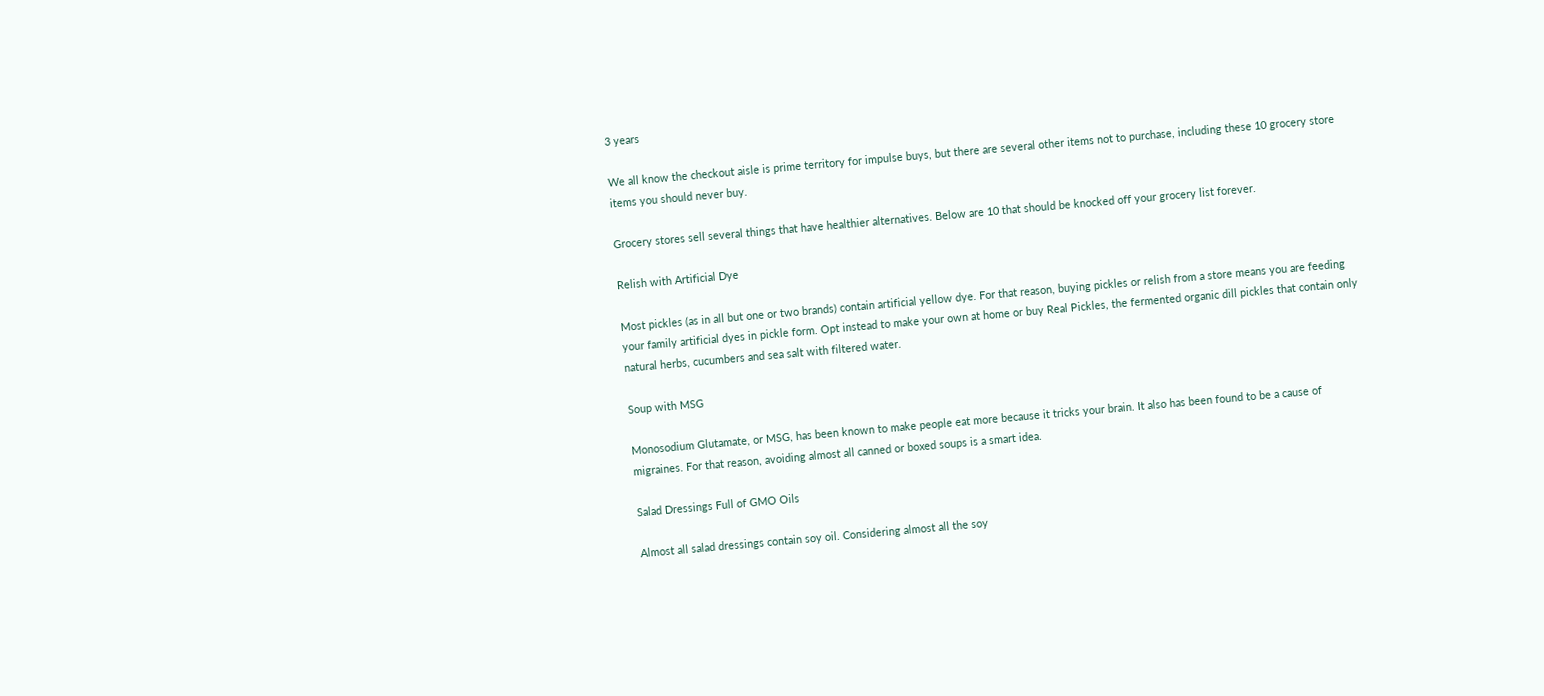3 years

We all know the checkout aisle is prime territory for impulse buys, but there are several other items not to purchase, including these 10 grocery store items you should never buy.

Grocery stores sell several things that have healthier alternatives. Below are 10 that should be knocked off your grocery list forever.

Relish with Artificial Dye

Most pickles (as in all but one or two brands) contain artificial yellow dye. For that reason, buying pickles or relish from a store means you are feeding your family artificial dyes in pickle form. Opt instead to make your own at home or buy Real Pickles, the fermented organic dill pickles that contain only natural herbs, cucumbers and sea salt with filtered water.

Soup with MSG

Monosodium Glutamate, or MSG, has been known to make people eat more because it tricks your brain. It also has been found to be a cause of migraines. For that reason, avoiding almost all canned or boxed soups is a smart idea.

Salad Dressings Full of GMO Oils

Almost all salad dressings contain soy oil. Considering almost all the soy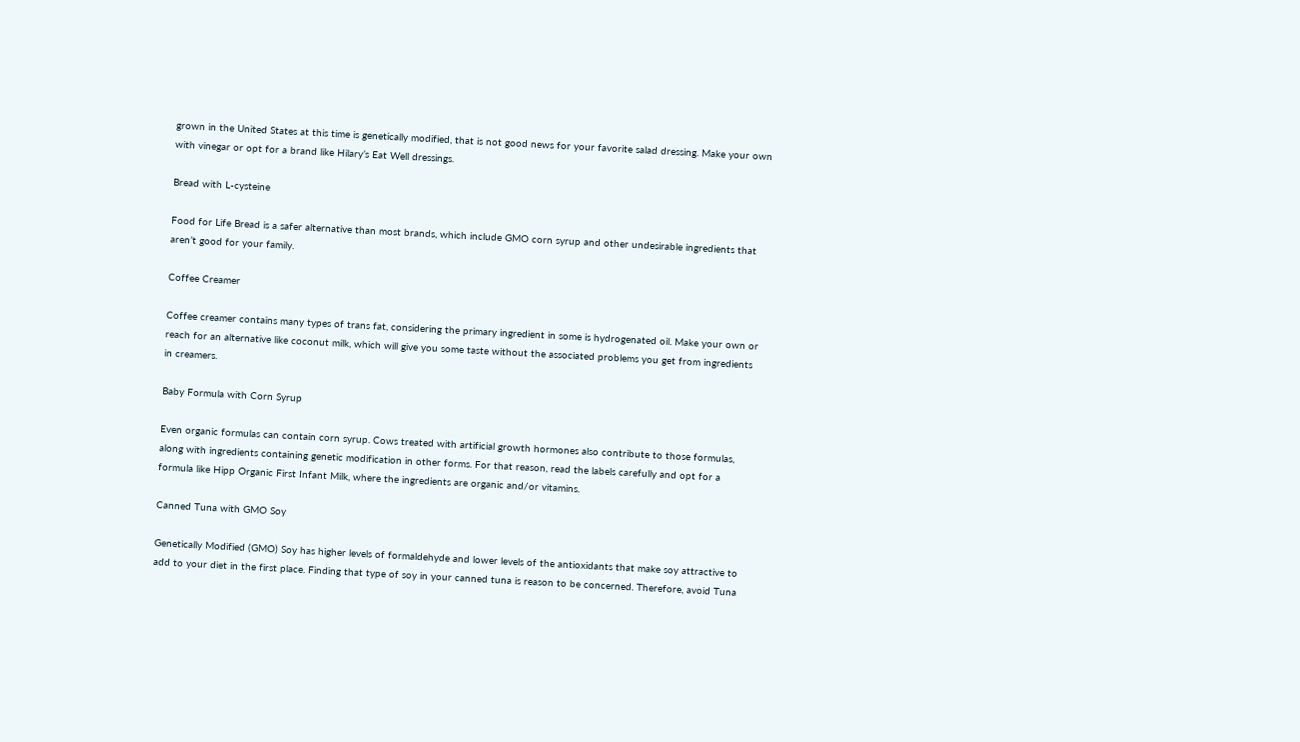grown in the United States at this time is genetically modified, that is not good news for your favorite salad dressing. Make your own with vinegar or opt for a brand like Hilary’s Eat Well dressings.

Bread with L-cysteine

Food for Life Bread is a safer alternative than most brands, which include GMO corn syrup and other undesirable ingredients that aren’t good for your family.

Coffee Creamer

Coffee creamer contains many types of trans fat, considering the primary ingredient in some is hydrogenated oil. Make your own or reach for an alternative like coconut milk, which will give you some taste without the associated problems you get from ingredients in creamers.

Baby Formula with Corn Syrup

Even organic formulas can contain corn syrup. Cows treated with artificial growth hormones also contribute to those formulas, along with ingredients containing genetic modification in other forms. For that reason, read the labels carefully and opt for a formula like Hipp Organic First Infant Milk, where the ingredients are organic and/or vitamins.

Canned Tuna with GMO Soy

Genetically Modified (GMO) Soy has higher levels of formaldehyde and lower levels of the antioxidants that make soy attractive to add to your diet in the first place. Finding that type of soy in your canned tuna is reason to be concerned. Therefore, avoid Tuna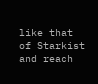like that of Starkist and reach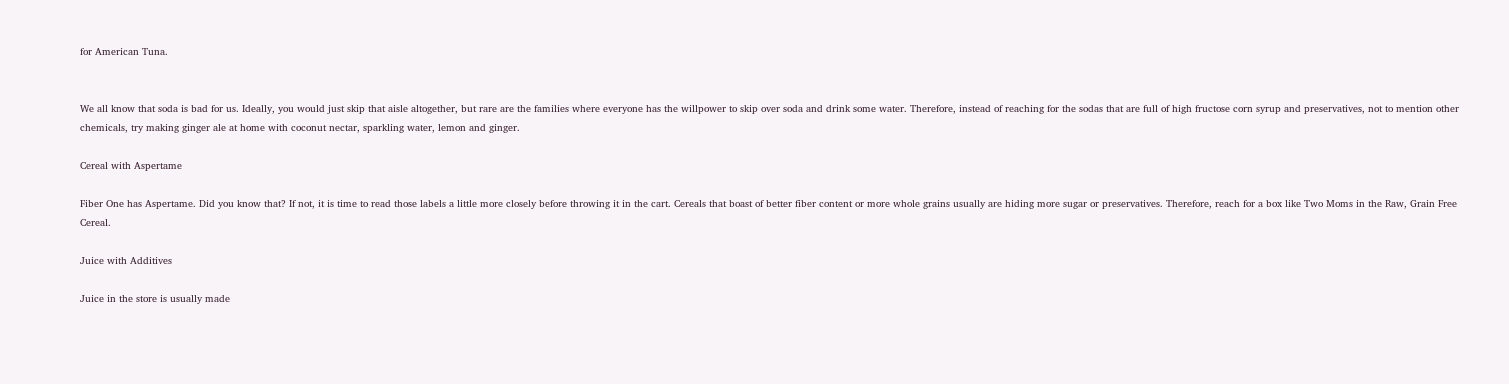for American Tuna.


We all know that soda is bad for us. Ideally, you would just skip that aisle altogether, but rare are the families where everyone has the willpower to skip over soda and drink some water. Therefore, instead of reaching for the sodas that are full of high fructose corn syrup and preservatives, not to mention other chemicals, try making ginger ale at home with coconut nectar, sparkling water, lemon and ginger.

Cereal with Aspertame

Fiber One has Aspertame. Did you know that? If not, it is time to read those labels a little more closely before throwing it in the cart. Cereals that boast of better fiber content or more whole grains usually are hiding more sugar or preservatives. Therefore, reach for a box like Two Moms in the Raw, Grain Free Cereal.

Juice with Additives

Juice in the store is usually made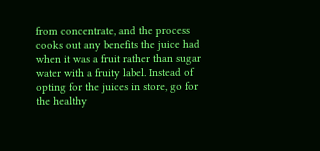from concentrate, and the process cooks out any benefits the juice had when it was a fruit rather than sugar water with a fruity label. Instead of opting for the juices in store, go for the healthy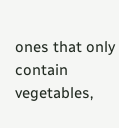ones that only contain vegetables,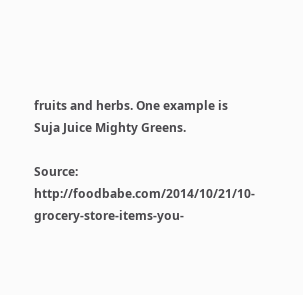fruits and herbs. One example is Suja Juice Mighty Greens.

Source: http://foodbabe.com/2014/10/21/10-grocery-store-items-you-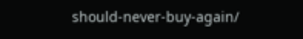should-never-buy-again/